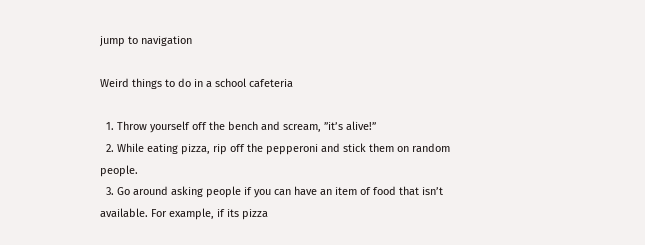jump to navigation

Weird things to do in a school cafeteria

  1. Throw yourself off the bench and scream, ”it’s alive!”
  2. While eating pizza, rip off the pepperoni and stick them on random people.
  3. Go around asking people if you can have an item of food that isn’t available. For example, if its pizza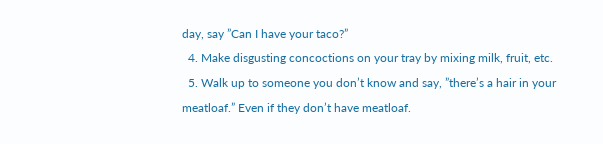day, say ”Can I have your taco?”
  4. Make disgusting concoctions on your tray by mixing milk, fruit, etc.
  5. Walk up to someone you don’t know and say, ”there’s a hair in your meatloaf.” Even if they don’t have meatloaf.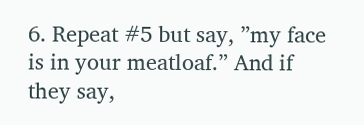6. Repeat #5 but say, ”my face is in your meatloaf.” And if they say,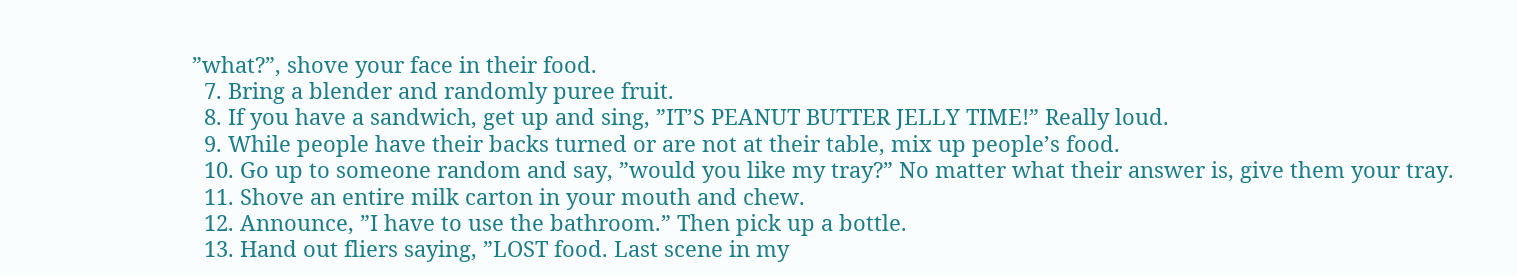”what?”, shove your face in their food.
  7. Bring a blender and randomly puree fruit.
  8. If you have a sandwich, get up and sing, ”IT’S PEANUT BUTTER JELLY TIME!” Really loud.
  9. While people have their backs turned or are not at their table, mix up people’s food.
  10. Go up to someone random and say, ”would you like my tray?” No matter what their answer is, give them your tray.
  11. Shove an entire milk carton in your mouth and chew.
  12. Announce, ”I have to use the bathroom.” Then pick up a bottle.
  13. Hand out fliers saying, ”LOST food. Last scene in my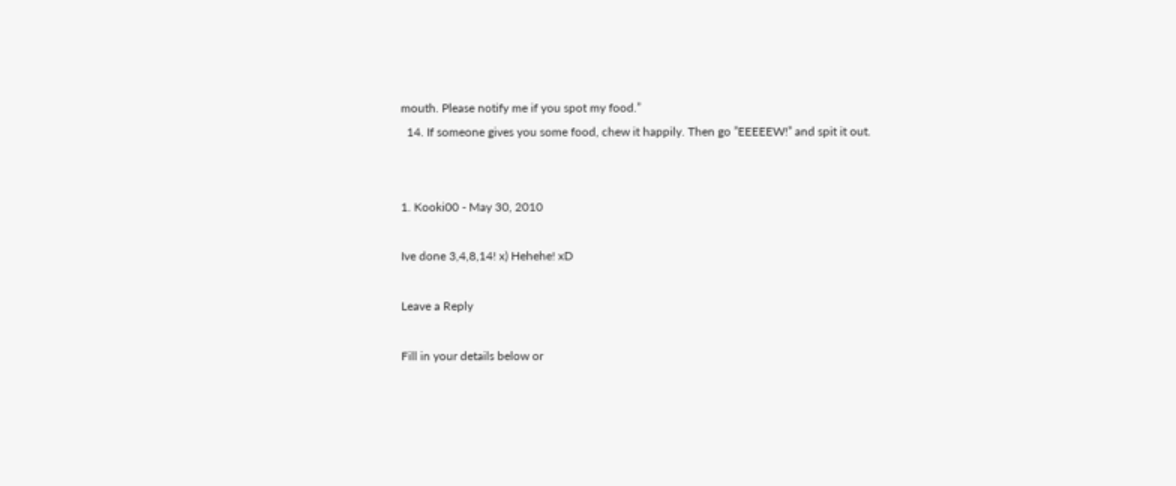mouth. Please notify me if you spot my food.”
  14. If someone gives you some food, chew it happily. Then go ”EEEEEW!” and spit it out.


1. Kooki00 - May 30, 2010

Ive done 3,4,8,14! x) Hehehe! xD

Leave a Reply

Fill in your details below or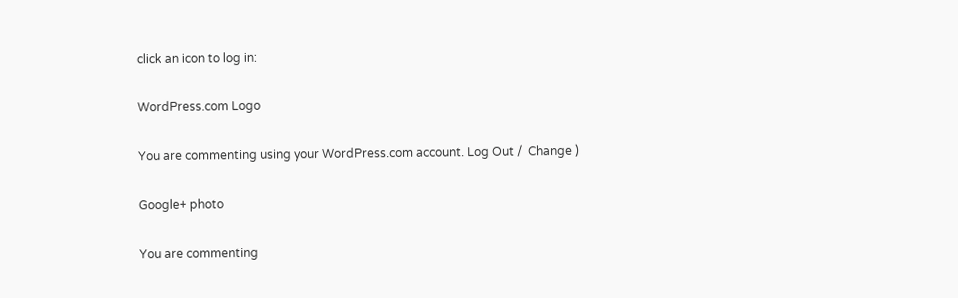click an icon to log in:

WordPress.com Logo

You are commenting using your WordPress.com account. Log Out /  Change )

Google+ photo

You are commenting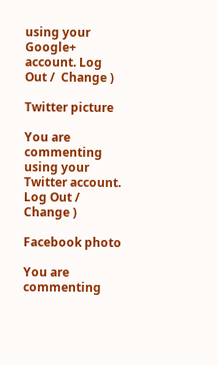using your Google+ account. Log Out /  Change )

Twitter picture

You are commenting using your Twitter account. Log Out /  Change )

Facebook photo

You are commenting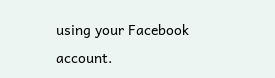using your Facebook account.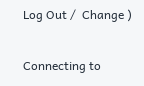Log Out /  Change )

Connecting to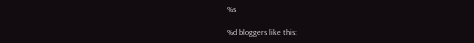%s

%d bloggers like this: